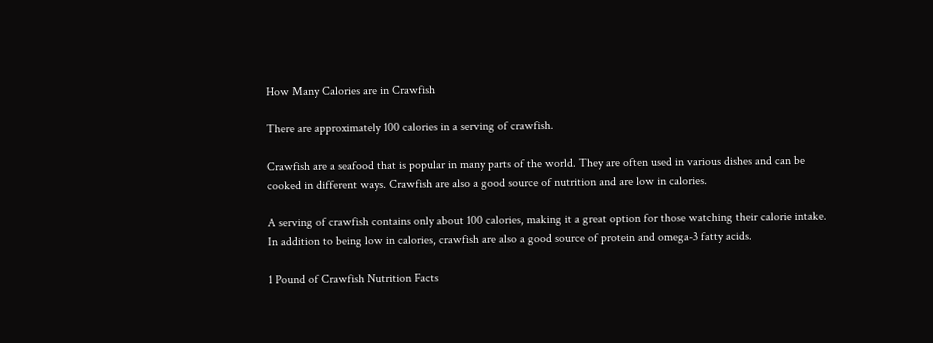How Many Calories are in Crawfish

There are approximately 100 calories in a serving of crawfish.

Crawfish are a seafood that is popular in many parts of the world. They are often used in various dishes and can be cooked in different ways. Crawfish are also a good source of nutrition and are low in calories.

A serving of crawfish contains only about 100 calories, making it a great option for those watching their calorie intake. In addition to being low in calories, crawfish are also a good source of protein and omega-3 fatty acids.

1 Pound of Crawfish Nutrition Facts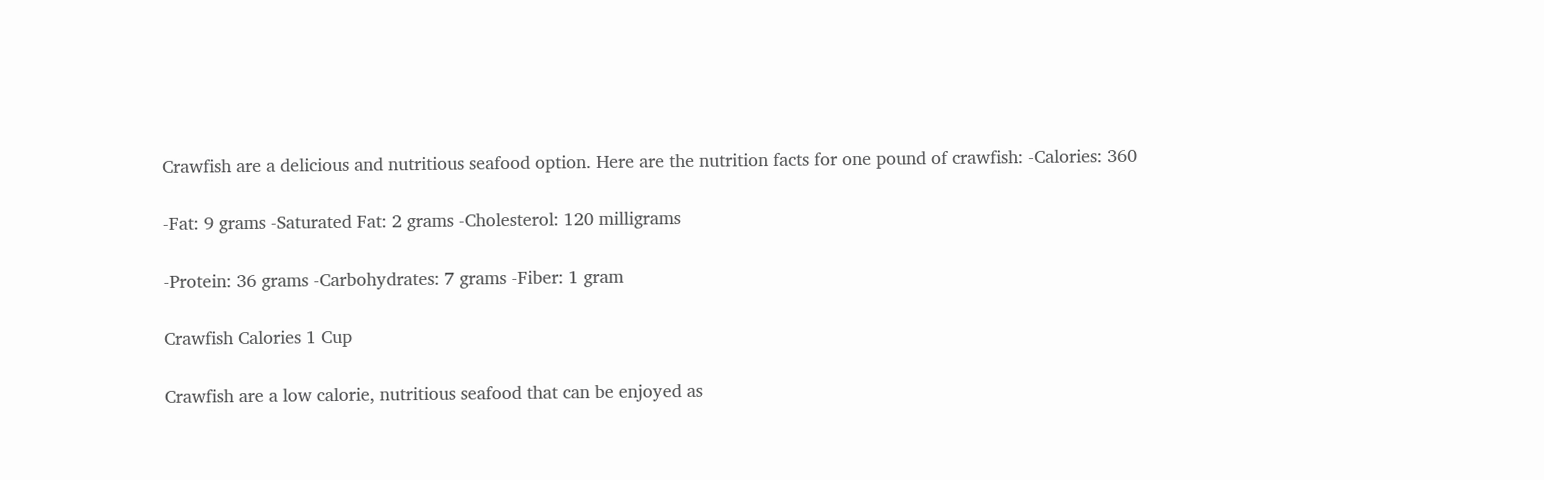Crawfish are a delicious and nutritious seafood option. Here are the nutrition facts for one pound of crawfish: -Calories: 360

-Fat: 9 grams -Saturated Fat: 2 grams -Cholesterol: 120 milligrams

-Protein: 36 grams -Carbohydrates: 7 grams -Fiber: 1 gram

Crawfish Calories 1 Cup

Crawfish are a low calorie, nutritious seafood that can be enjoyed as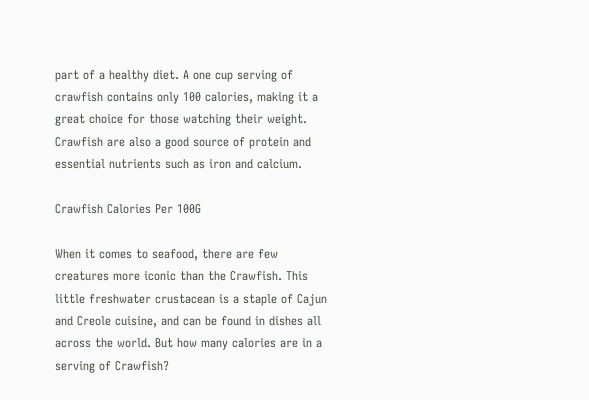part of a healthy diet. A one cup serving of crawfish contains only 100 calories, making it a great choice for those watching their weight. Crawfish are also a good source of protein and essential nutrients such as iron and calcium.

Crawfish Calories Per 100G

When it comes to seafood, there are few creatures more iconic than the Crawfish. This little freshwater crustacean is a staple of Cajun and Creole cuisine, and can be found in dishes all across the world. But how many calories are in a serving of Crawfish?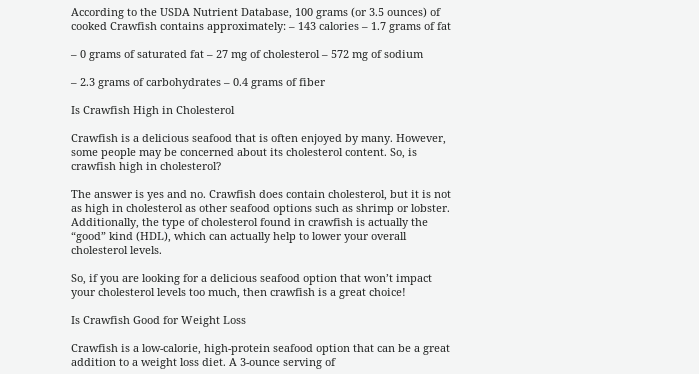According to the USDA Nutrient Database, 100 grams (or 3.5 ounces) of cooked Crawfish contains approximately: – 143 calories – 1.7 grams of fat

– 0 grams of saturated fat – 27 mg of cholesterol – 572 mg of sodium

– 2.3 grams of carbohydrates – 0.4 grams of fiber

Is Crawfish High in Cholesterol

Crawfish is a delicious seafood that is often enjoyed by many. However, some people may be concerned about its cholesterol content. So, is crawfish high in cholesterol?

The answer is yes and no. Crawfish does contain cholesterol, but it is not as high in cholesterol as other seafood options such as shrimp or lobster. Additionally, the type of cholesterol found in crawfish is actually the “good” kind (HDL), which can actually help to lower your overall cholesterol levels.

So, if you are looking for a delicious seafood option that won’t impact your cholesterol levels too much, then crawfish is a great choice!

Is Crawfish Good for Weight Loss

Crawfish is a low-calorie, high-protein seafood option that can be a great addition to a weight loss diet. A 3-ounce serving of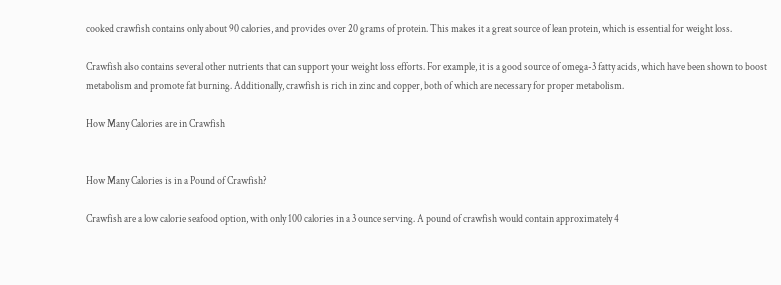cooked crawfish contains only about 90 calories, and provides over 20 grams of protein. This makes it a great source of lean protein, which is essential for weight loss.

Crawfish also contains several other nutrients that can support your weight loss efforts. For example, it is a good source of omega-3 fatty acids, which have been shown to boost metabolism and promote fat burning. Additionally, crawfish is rich in zinc and copper, both of which are necessary for proper metabolism.

How Many Calories are in Crawfish


How Many Calories is in a Pound of Crawfish?

Crawfish are a low calorie seafood option, with only 100 calories in a 3 ounce serving. A pound of crawfish would contain approximately 4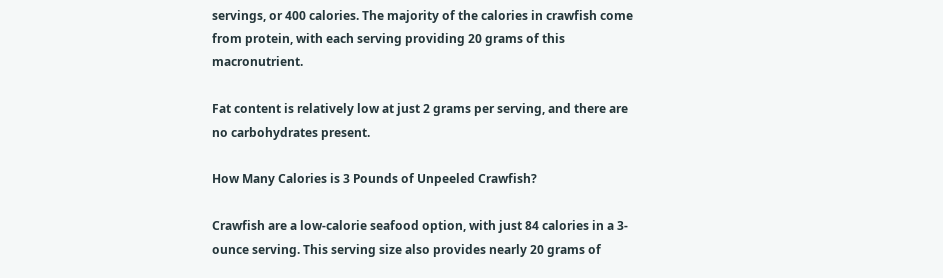servings, or 400 calories. The majority of the calories in crawfish come from protein, with each serving providing 20 grams of this macronutrient.

Fat content is relatively low at just 2 grams per serving, and there are no carbohydrates present.

How Many Calories is 3 Pounds of Unpeeled Crawfish?

Crawfish are a low-calorie seafood option, with just 84 calories in a 3-ounce serving. This serving size also provides nearly 20 grams of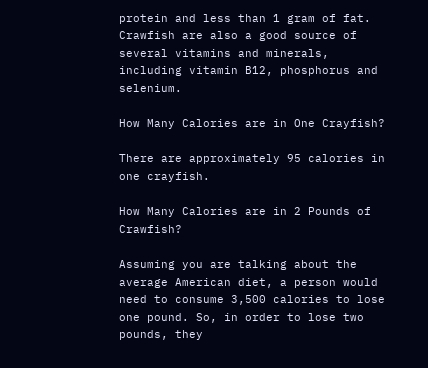protein and less than 1 gram of fat. Crawfish are also a good source of several vitamins and minerals, including vitamin B12, phosphorus and selenium.

How Many Calories are in One Crayfish?

There are approximately 95 calories in one crayfish.

How Many Calories are in 2 Pounds of Crawfish?

Assuming you are talking about the average American diet, a person would need to consume 3,500 calories to lose one pound. So, in order to lose two pounds, they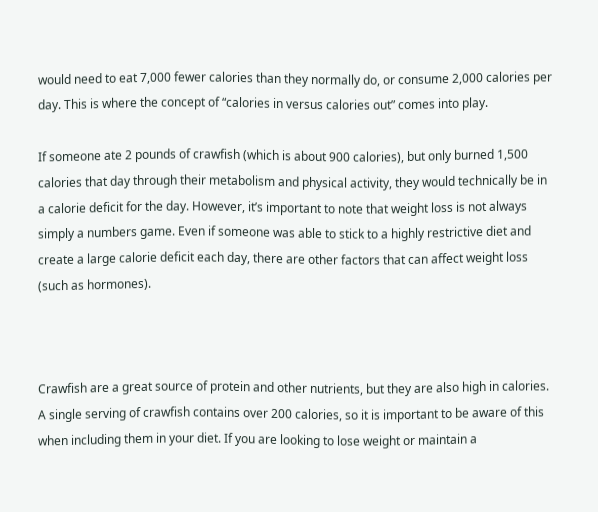would need to eat 7,000 fewer calories than they normally do, or consume 2,000 calories per day. This is where the concept of “calories in versus calories out” comes into play.

If someone ate 2 pounds of crawfish (which is about 900 calories), but only burned 1,500 calories that day through their metabolism and physical activity, they would technically be in a calorie deficit for the day. However, it’s important to note that weight loss is not always simply a numbers game. Even if someone was able to stick to a highly restrictive diet and create a large calorie deficit each day, there are other factors that can affect weight loss (such as hormones).



Crawfish are a great source of protein and other nutrients, but they are also high in calories. A single serving of crawfish contains over 200 calories, so it is important to be aware of this when including them in your diet. If you are looking to lose weight or maintain a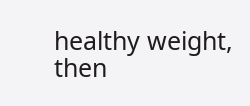healthy weight, then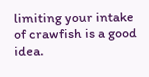limiting your intake of crawfish is a good idea.